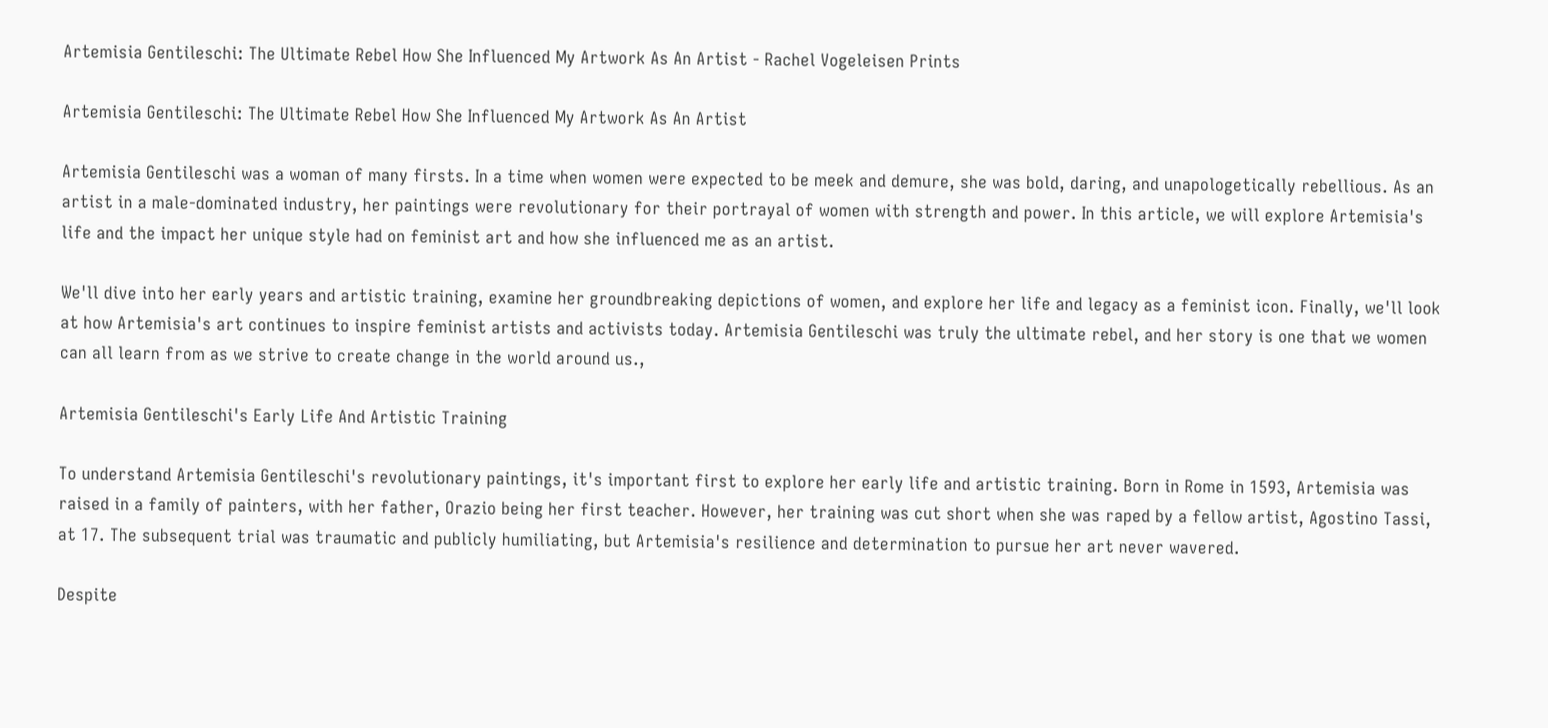Artemisia Gentileschi: The Ultimate Rebel How She Influenced My Artwork As An Artist - Rachel Vogeleisen Prints

Artemisia Gentileschi: The Ultimate Rebel How She Influenced My Artwork As An Artist

Artemisia Gentileschi was a woman of many firsts. In a time when women were expected to be meek and demure, she was bold, daring, and unapologetically rebellious. As an artist in a male-dominated industry, her paintings were revolutionary for their portrayal of women with strength and power. In this article, we will explore Artemisia's life and the impact her unique style had on feminist art and how she influenced me as an artist.

We'll dive into her early years and artistic training, examine her groundbreaking depictions of women, and explore her life and legacy as a feminist icon. Finally, we'll look at how Artemisia's art continues to inspire feminist artists and activists today. Artemisia Gentileschi was truly the ultimate rebel, and her story is one that we women can all learn from as we strive to create change in the world around us.,

Artemisia Gentileschi's Early Life And Artistic Training

To understand Artemisia Gentileschi's revolutionary paintings, it's important first to explore her early life and artistic training. Born in Rome in 1593, Artemisia was raised in a family of painters, with her father, Orazio being her first teacher. However, her training was cut short when she was raped by a fellow artist, Agostino Tassi, at 17. The subsequent trial was traumatic and publicly humiliating, but Artemisia's resilience and determination to pursue her art never wavered.

Despite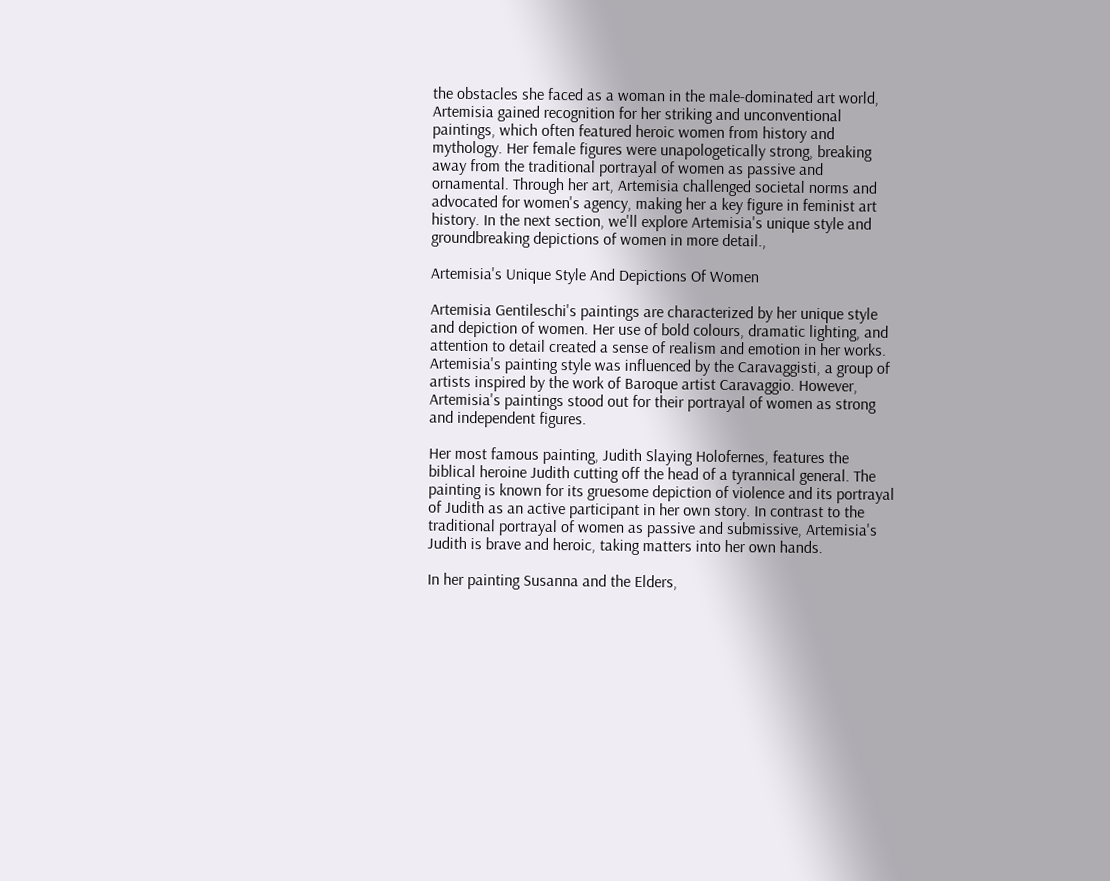the obstacles she faced as a woman in the male-dominated art world, Artemisia gained recognition for her striking and unconventional paintings, which often featured heroic women from history and mythology. Her female figures were unapologetically strong, breaking away from the traditional portrayal of women as passive and ornamental. Through her art, Artemisia challenged societal norms and advocated for women's agency, making her a key figure in feminist art history. In the next section, we'll explore Artemisia's unique style and groundbreaking depictions of women in more detail.,

Artemisia's Unique Style And Depictions Of Women

Artemisia Gentileschi's paintings are characterized by her unique style and depiction of women. Her use of bold colours, dramatic lighting, and attention to detail created a sense of realism and emotion in her works. Artemisia's painting style was influenced by the Caravaggisti, a group of artists inspired by the work of Baroque artist Caravaggio. However, Artemisia's paintings stood out for their portrayal of women as strong and independent figures.

Her most famous painting, Judith Slaying Holofernes, features the biblical heroine Judith cutting off the head of a tyrannical general. The painting is known for its gruesome depiction of violence and its portrayal of Judith as an active participant in her own story. In contrast to the traditional portrayal of women as passive and submissive, Artemisia's Judith is brave and heroic, taking matters into her own hands.

In her painting Susanna and the Elders,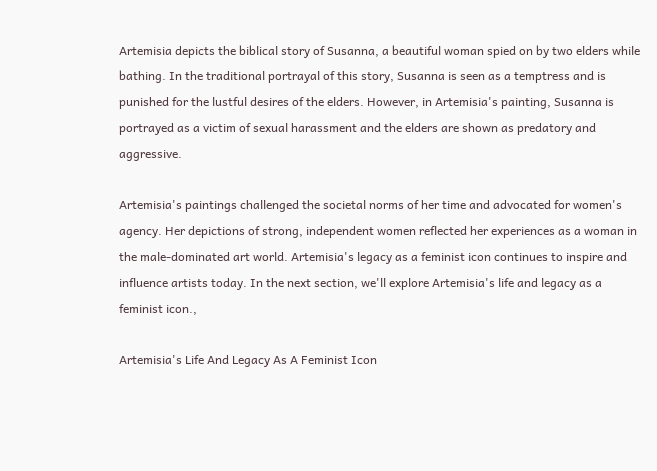Artemisia depicts the biblical story of Susanna, a beautiful woman spied on by two elders while bathing. In the traditional portrayal of this story, Susanna is seen as a temptress and is punished for the lustful desires of the elders. However, in Artemisia's painting, Susanna is portrayed as a victim of sexual harassment and the elders are shown as predatory and aggressive.

Artemisia's paintings challenged the societal norms of her time and advocated for women's agency. Her depictions of strong, independent women reflected her experiences as a woman in the male-dominated art world. Artemisia's legacy as a feminist icon continues to inspire and influence artists today. In the next section, we'll explore Artemisia's life and legacy as a feminist icon.,

Artemisia's Life And Legacy As A Feminist Icon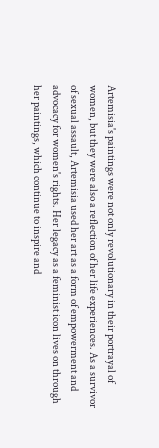Artemisia's paintings were not only revolutionary in their portrayal of women, but they were also a reflection of her life experiences. As a survivor of sexual assault, Artemisia used her art as a form of empowerment and advocacy for women's rights. Her legacy as a feminist icon lives on through her paintings, which continue to inspire and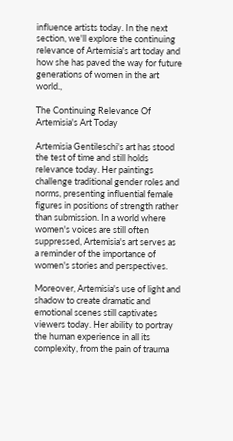influence artists today. In the next section, we'll explore the continuing relevance of Artemisia's art today and how she has paved the way for future generations of women in the art world.,

The Continuing Relevance Of Artemisia's Art Today

Artemisia Gentileschi's art has stood the test of time and still holds relevance today. Her paintings challenge traditional gender roles and norms, presenting influential female figures in positions of strength rather than submission. In a world where women's voices are still often suppressed, Artemisia's art serves as a reminder of the importance of women's stories and perspectives.

Moreover, Artemisia's use of light and shadow to create dramatic and emotional scenes still captivates viewers today. Her ability to portray the human experience in all its complexity, from the pain of trauma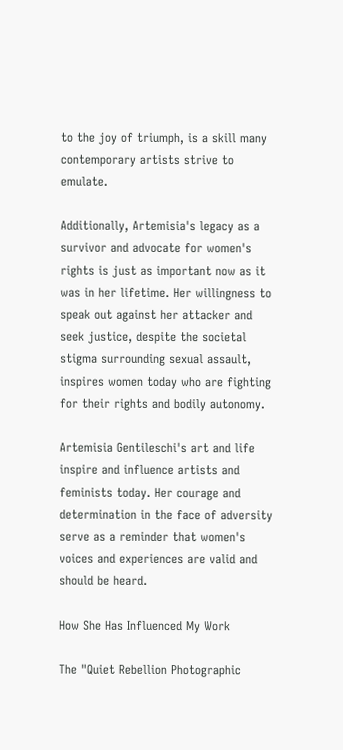to the joy of triumph, is a skill many contemporary artists strive to emulate.

Additionally, Artemisia's legacy as a survivor and advocate for women's rights is just as important now as it was in her lifetime. Her willingness to speak out against her attacker and seek justice, despite the societal stigma surrounding sexual assault, inspires women today who are fighting for their rights and bodily autonomy.

Artemisia Gentileschi's art and life inspire and influence artists and feminists today. Her courage and determination in the face of adversity serve as a reminder that women's voices and experiences are valid and should be heard.

How She Has Influenced My Work

The "Quiet Rebellion Photographic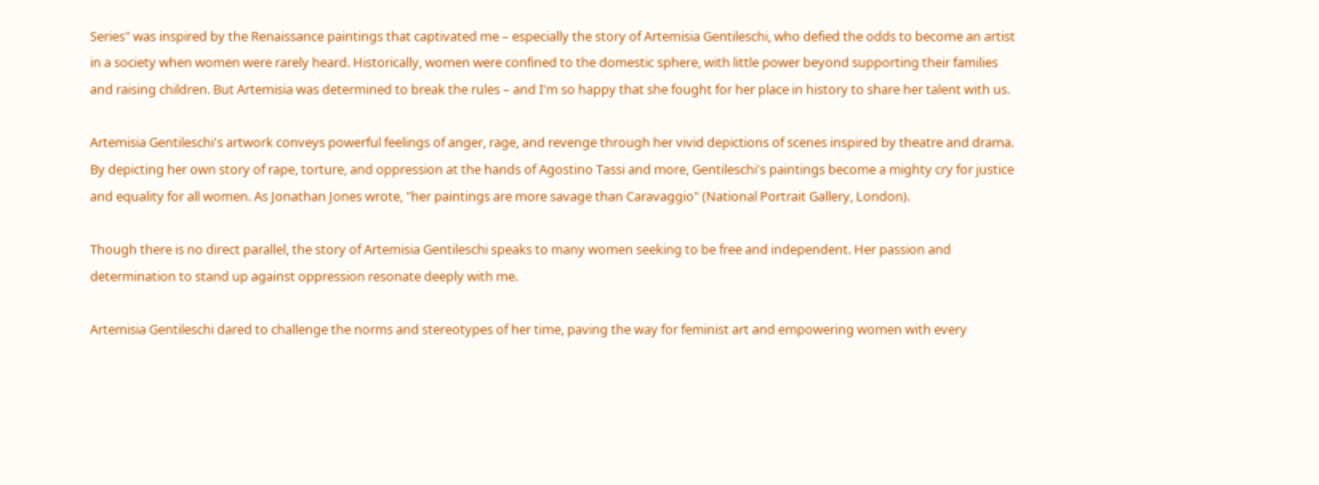Series" was inspired by the Renaissance paintings that captivated me – especially the story of Artemisia Gentileschi, who defied the odds to become an artist in a society when women were rarely heard. Historically, women were confined to the domestic sphere, with little power beyond supporting their families and raising children. But Artemisia was determined to break the rules – and I'm so happy that she fought for her place in history to share her talent with us.

Artemisia Gentileschi's artwork conveys powerful feelings of anger, rage, and revenge through her vivid depictions of scenes inspired by theatre and drama. By depicting her own story of rape, torture, and oppression at the hands of Agostino Tassi and more, Gentileschi's paintings become a mighty cry for justice and equality for all women. As Jonathan Jones wrote, "her paintings are more savage than Caravaggio" (National Portrait Gallery, London).

Though there is no direct parallel, the story of Artemisia Gentileschi speaks to many women seeking to be free and independent. Her passion and determination to stand up against oppression resonate deeply with me.

Artemisia Gentileschi dared to challenge the norms and stereotypes of her time, paving the way for feminist art and empowering women with every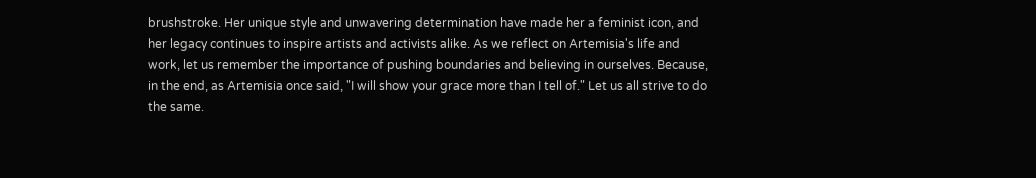brushstroke. Her unique style and unwavering determination have made her a feminist icon, and her legacy continues to inspire artists and activists alike. As we reflect on Artemisia's life and work, let us remember the importance of pushing boundaries and believing in ourselves. Because, in the end, as Artemisia once said, "I will show your grace more than I tell of." Let us all strive to do the same.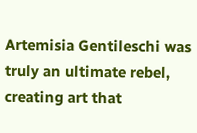Artemisia Gentileschi was truly an ultimate rebel, creating art that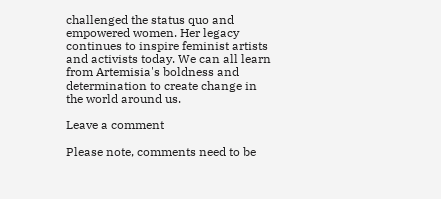challenged the status quo and empowered women. Her legacy continues to inspire feminist artists and activists today. We can all learn from Artemisia's boldness and determination to create change in the world around us.

Leave a comment

Please note, comments need to be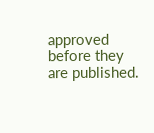approved before they are published.